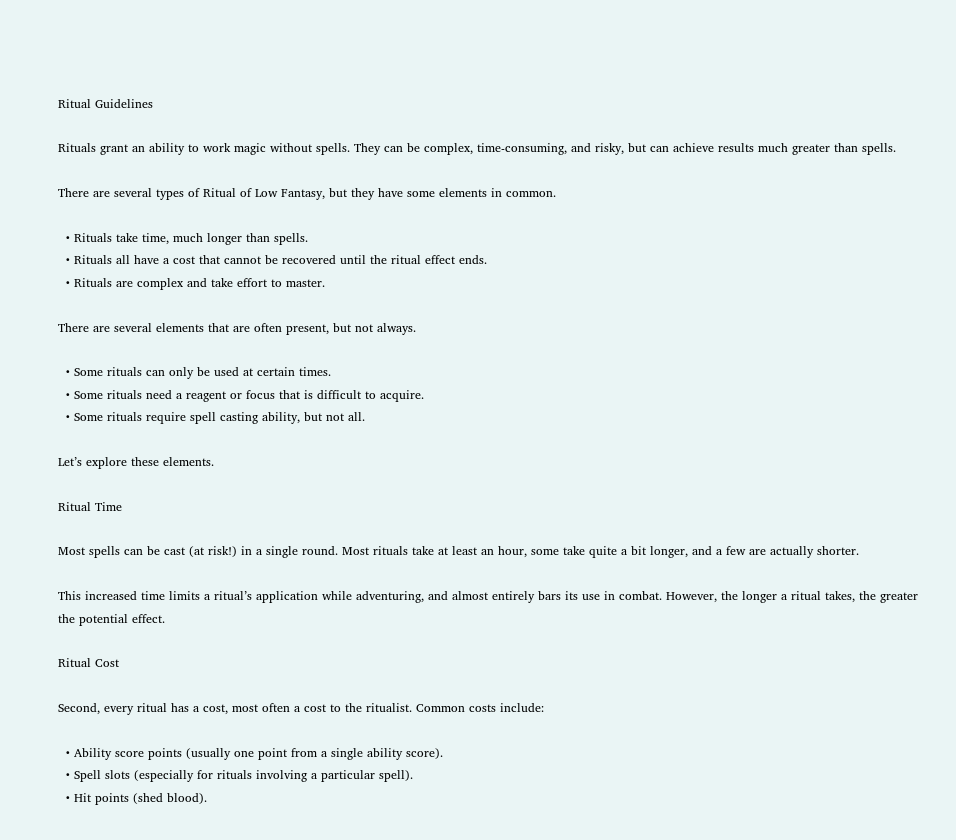Ritual Guidelines

Rituals grant an ability to work magic without spells. They can be complex, time-consuming, and risky, but can achieve results much greater than spells.

There are several types of Ritual of Low Fantasy, but they have some elements in common.

  • Rituals take time, much longer than spells.
  • Rituals all have a cost that cannot be recovered until the ritual effect ends.
  • Rituals are complex and take effort to master.

There are several elements that are often present, but not always.

  • Some rituals can only be used at certain times.
  • Some rituals need a reagent or focus that is difficult to acquire.
  • Some rituals require spell casting ability, but not all.

Let’s explore these elements.

Ritual Time

Most spells can be cast (at risk!) in a single round. Most rituals take at least an hour, some take quite a bit longer, and a few are actually shorter.

This increased time limits a ritual’s application while adventuring, and almost entirely bars its use in combat. However, the longer a ritual takes, the greater the potential effect.

Ritual Cost

Second, every ritual has a cost, most often a cost to the ritualist. Common costs include:

  • Ability score points (usually one point from a single ability score).
  • Spell slots (especially for rituals involving a particular spell).
  • Hit points (shed blood).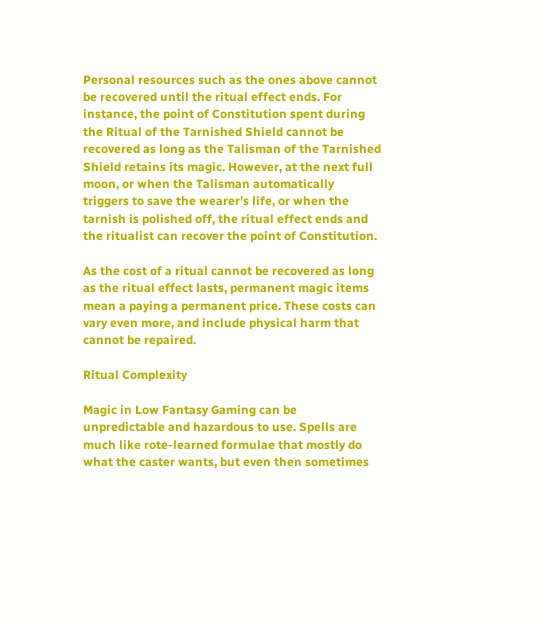Personal resources such as the ones above cannot be recovered until the ritual effect ends. For instance, the point of Constitution spent during the Ritual of the Tarnished Shield cannot be recovered as long as the Talisman of the Tarnished Shield retains its magic. However, at the next full moon, or when the Talisman automatically triggers to save the wearer’s life, or when the tarnish is polished off, the ritual effect ends and the ritualist can recover the point of Constitution.

As the cost of a ritual cannot be recovered as long as the ritual effect lasts, permanent magic items mean a paying a permanent price. These costs can vary even more, and include physical harm that cannot be repaired.

Ritual Complexity

Magic in Low Fantasy Gaming can be unpredictable and hazardous to use. Spells are much like rote-learned formulae that mostly do what the caster wants, but even then sometimes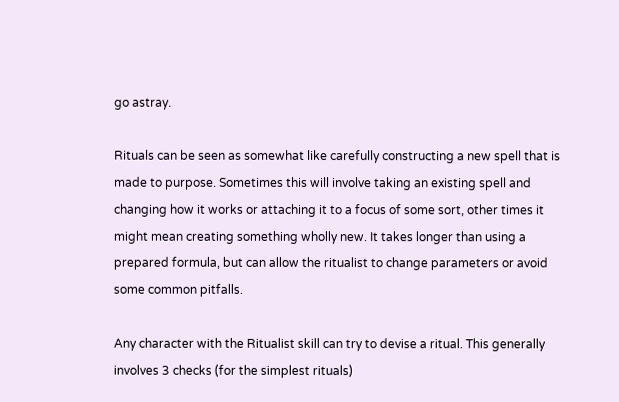go astray.

Rituals can be seen as somewhat like carefully constructing a new spell that is made to purpose. Sometimes this will involve taking an existing spell and changing how it works or attaching it to a focus of some sort, other times it might mean creating something wholly new. It takes longer than using a prepared formula, but can allow the ritualist to change parameters or avoid some common pitfalls.

Any character with the Ritualist skill can try to devise a ritual. This generally involves 3 checks (for the simplest rituals)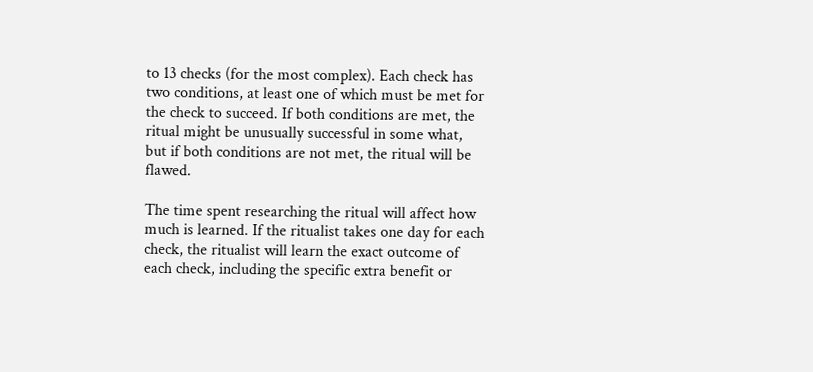to 13 checks (for the most complex). Each check has two conditions, at least one of which must be met for the check to succeed. If both conditions are met, the ritual might be unusually successful in some what, but if both conditions are not met, the ritual will be flawed.

The time spent researching the ritual will affect how much is learned. If the ritualist takes one day for each check, the ritualist will learn the exact outcome of each check, including the specific extra benefit or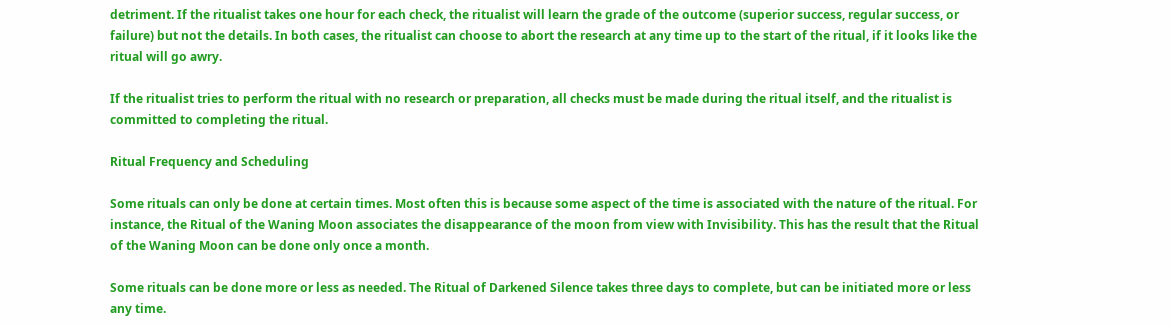detriment. If the ritualist takes one hour for each check, the ritualist will learn the grade of the outcome (superior success, regular success, or failure) but not the details. In both cases, the ritualist can choose to abort the research at any time up to the start of the ritual, if it looks like the ritual will go awry.

If the ritualist tries to perform the ritual with no research or preparation, all checks must be made during the ritual itself, and the ritualist is committed to completing the ritual.

Ritual Frequency and Scheduling

Some rituals can only be done at certain times. Most often this is because some aspect of the time is associated with the nature of the ritual. For instance, the Ritual of the Waning Moon associates the disappearance of the moon from view with Invisibility. This has the result that the Ritual of the Waning Moon can be done only once a month.

Some rituals can be done more or less as needed. The Ritual of Darkened Silence takes three days to complete, but can be initiated more or less any time.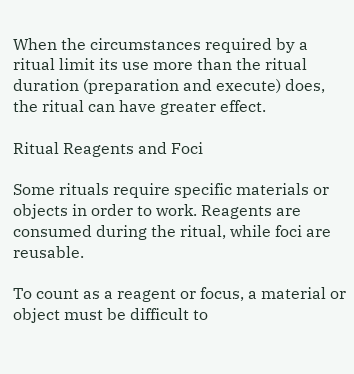When the circumstances required by a ritual limit its use more than the ritual duration (preparation and execute) does, the ritual can have greater effect.

Ritual Reagents and Foci

Some rituals require specific materials or objects in order to work. Reagents are consumed during the ritual, while foci are reusable.

To count as a reagent or focus, a material or object must be difficult to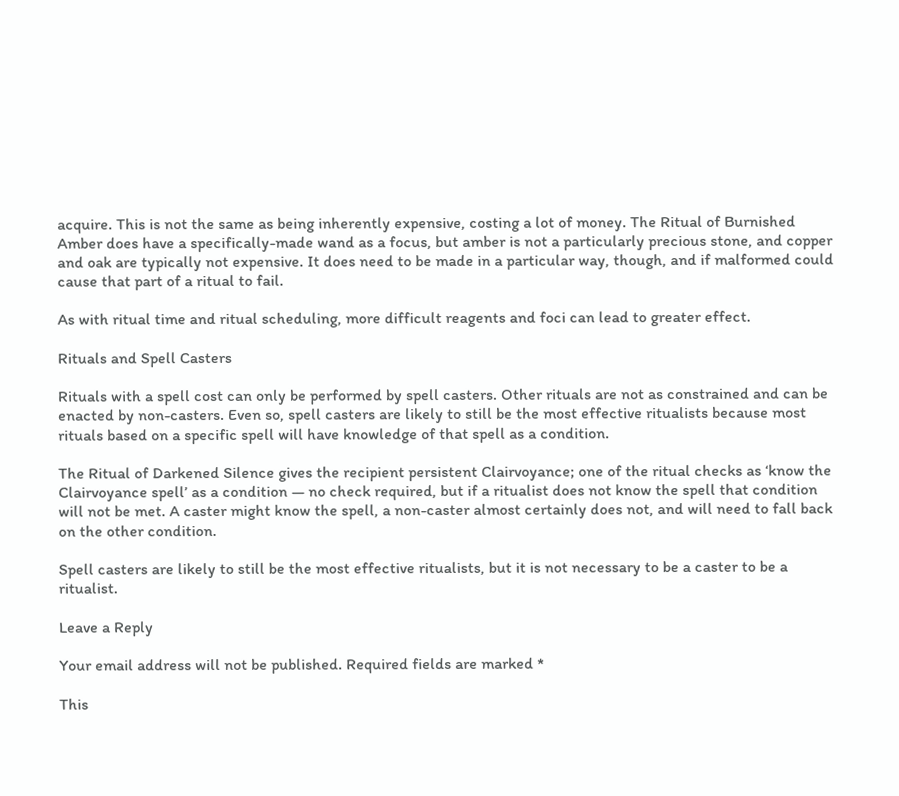acquire. This is not the same as being inherently expensive, costing a lot of money. The Ritual of Burnished Amber does have a specifically-made wand as a focus, but amber is not a particularly precious stone, and copper and oak are typically not expensive. It does need to be made in a particular way, though, and if malformed could cause that part of a ritual to fail.

As with ritual time and ritual scheduling, more difficult reagents and foci can lead to greater effect.

Rituals and Spell Casters

Rituals with a spell cost can only be performed by spell casters. Other rituals are not as constrained and can be enacted by non-casters. Even so, spell casters are likely to still be the most effective ritualists because most rituals based on a specific spell will have knowledge of that spell as a condition.

The Ritual of Darkened Silence gives the recipient persistent Clairvoyance; one of the ritual checks as ‘know the Clairvoyance spell’ as a condition — no check required, but if a ritualist does not know the spell that condition will not be met. A caster might know the spell, a non-caster almost certainly does not, and will need to fall back on the other condition.

Spell casters are likely to still be the most effective ritualists, but it is not necessary to be a caster to be a ritualist.

Leave a Reply

Your email address will not be published. Required fields are marked *

This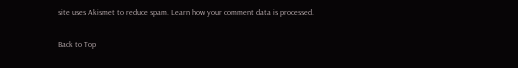site uses Akismet to reduce spam. Learn how your comment data is processed.

Back to Top